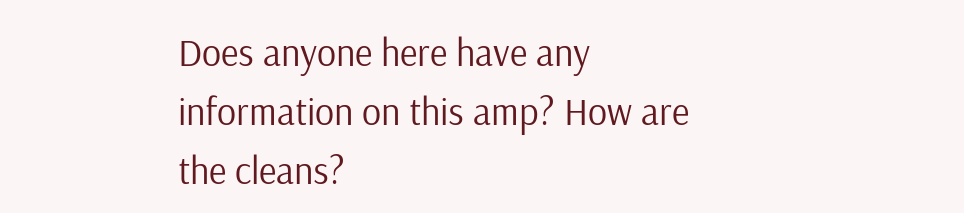Does anyone here have any information on this amp? How are the cleans?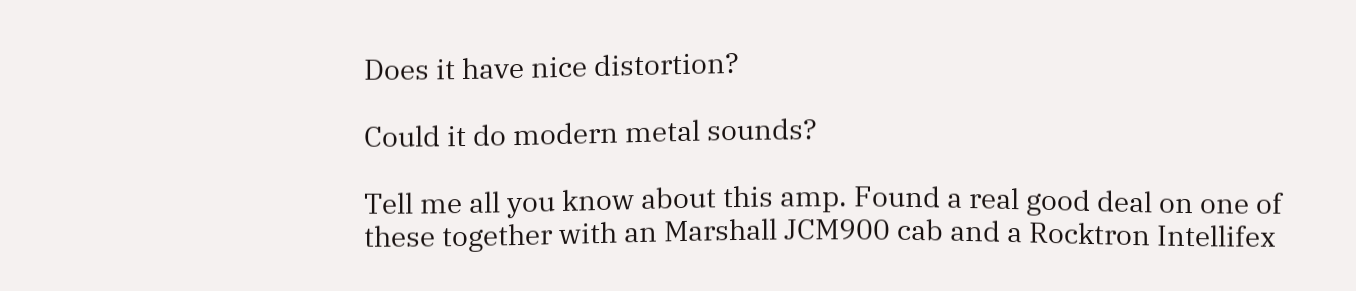Does it have nice distortion?

Could it do modern metal sounds?

Tell me all you know about this amp. Found a real good deal on one of these together with an Marshall JCM900 cab and a Rocktron Intellifex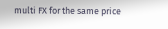multi FX for the same price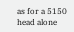as for a 5150 head alone